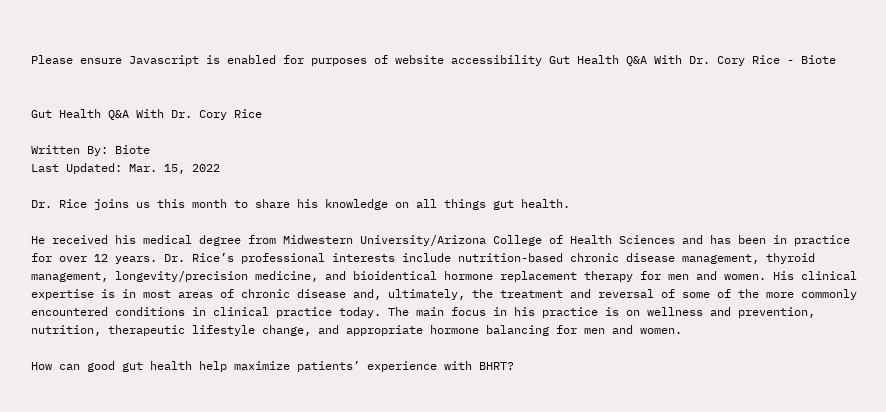Please ensure Javascript is enabled for purposes of website accessibility Gut Health Q&A With Dr. Cory Rice - Biote


Gut Health Q&A With Dr. Cory Rice

Written By: Biote
Last Updated: Mar. 15, 2022

Dr. Rice joins us this month to share his knowledge on all things gut health.

He received his medical degree from Midwestern University/Arizona College of Health Sciences and has been in practice for over 12 years. Dr. Rice’s professional interests include nutrition-based chronic disease management, thyroid management, longevity/precision medicine, and bioidentical hormone replacement therapy for men and women. His clinical expertise is in most areas of chronic disease and, ultimately, the treatment and reversal of some of the more commonly encountered conditions in clinical practice today. The main focus in his practice is on wellness and prevention, nutrition, therapeutic lifestyle change, and appropriate hormone balancing for men and women.

How can good gut health help maximize patients’ experience with BHRT?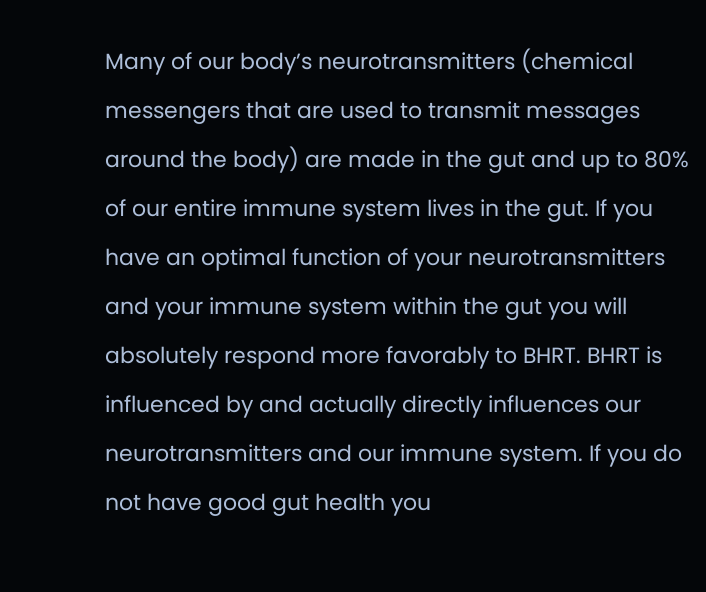Many of our body’s neurotransmitters (chemical messengers that are used to transmit messages around the body) are made in the gut and up to 80% of our entire immune system lives in the gut. If you have an optimal function of your neurotransmitters and your immune system within the gut you will absolutely respond more favorably to BHRT. BHRT is influenced by and actually directly influences our neurotransmitters and our immune system. If you do not have good gut health you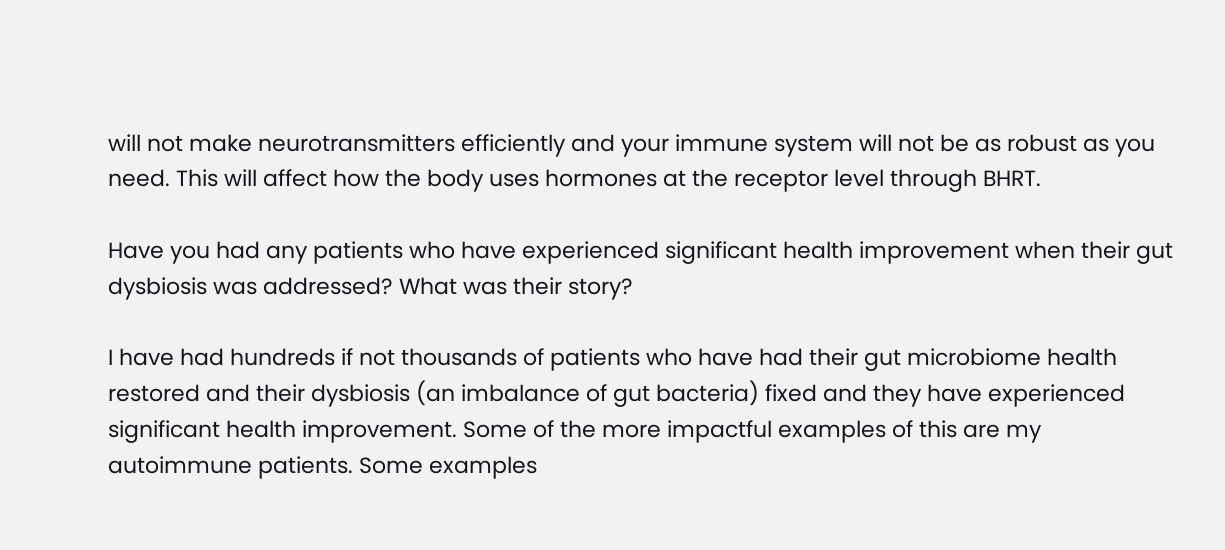will not make neurotransmitters efficiently and your immune system will not be as robust as you need. This will affect how the body uses hormones at the receptor level through BHRT.

Have you had any patients who have experienced significant health improvement when their gut dysbiosis was addressed? What was their story?

I have had hundreds if not thousands of patients who have had their gut microbiome health restored and their dysbiosis (an imbalance of gut bacteria) fixed and they have experienced significant health improvement. Some of the more impactful examples of this are my autoimmune patients. Some examples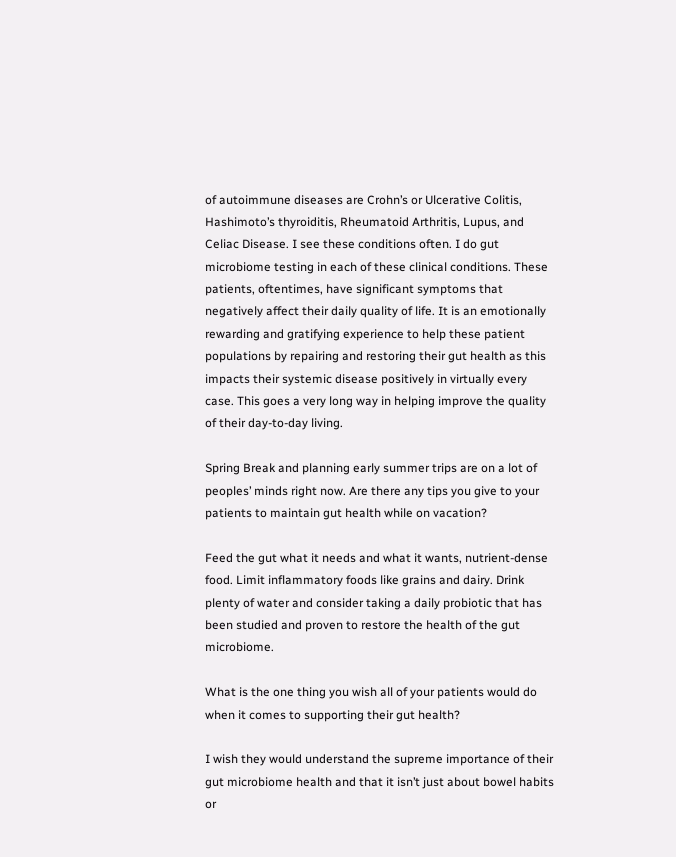of autoimmune diseases are Crohn’s or Ulcerative Colitis, Hashimoto’s thyroiditis, Rheumatoid Arthritis, Lupus, and Celiac Disease. I see these conditions often. I do gut microbiome testing in each of these clinical conditions. These patients, oftentimes, have significant symptoms that negatively affect their daily quality of life. It is an emotionally rewarding and gratifying experience to help these patient populations by repairing and restoring their gut health as this impacts their systemic disease positively in virtually every case. This goes a very long way in helping improve the quality of their day-to-day living.

Spring Break and planning early summer trips are on a lot of peoples’ minds right now. Are there any tips you give to your patients to maintain gut health while on vacation?

Feed the gut what it needs and what it wants, nutrient-dense food. Limit inflammatory foods like grains and dairy. Drink plenty of water and consider taking a daily probiotic that has been studied and proven to restore the health of the gut microbiome.

What is the one thing you wish all of your patients would do when it comes to supporting their gut health?

I wish they would understand the supreme importance of their gut microbiome health and that it isn’t just about bowel habits or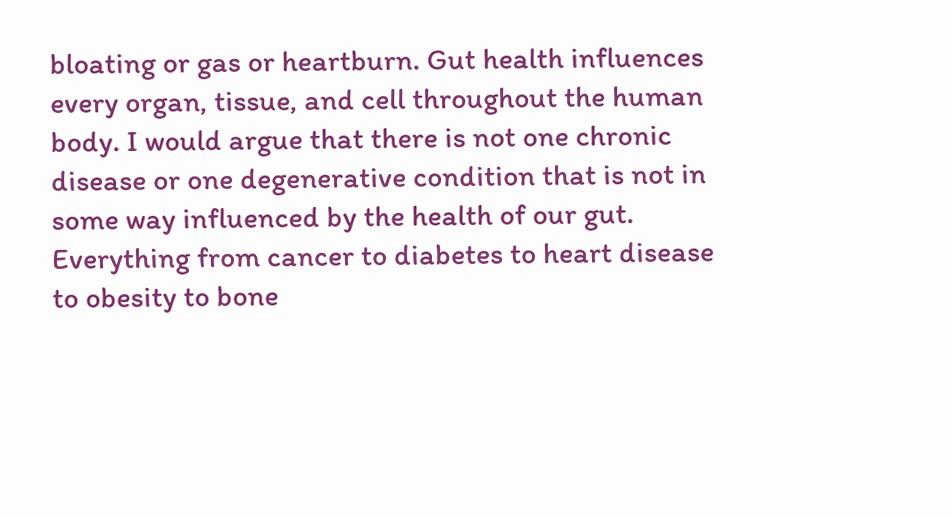bloating or gas or heartburn. Gut health influences every organ, tissue, and cell throughout the human body. I would argue that there is not one chronic disease or one degenerative condition that is not in some way influenced by the health of our gut. Everything from cancer to diabetes to heart disease to obesity to bone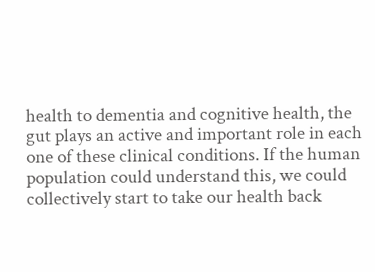health to dementia and cognitive health, the gut plays an active and important role in each one of these clinical conditions. If the human population could understand this, we could collectively start to take our health back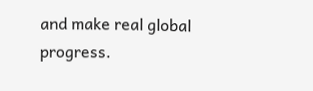and make real global progress.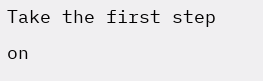Take the first step on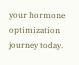your hormone optimization journey today.